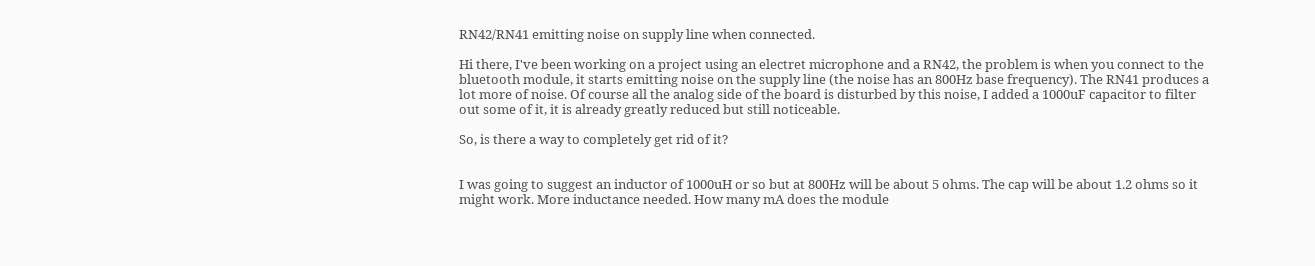RN42/RN41 emitting noise on supply line when connected.

Hi there, I've been working on a project using an electret microphone and a RN42, the problem is when you connect to the bluetooth module, it starts emitting noise on the supply line (the noise has an 800Hz base frequency). The RN41 produces a lot more of noise. Of course all the analog side of the board is disturbed by this noise, I added a 1000uF capacitor to filter out some of it, it is already greatly reduced but still noticeable.

So, is there a way to completely get rid of it?


I was going to suggest an inductor of 1000uH or so but at 800Hz will be about 5 ohms. The cap will be about 1.2 ohms so it might work. More inductance needed. How many mA does the module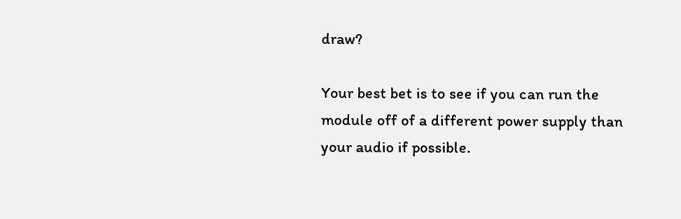draw?

Your best bet is to see if you can run the module off of a different power supply than your audio if possible.